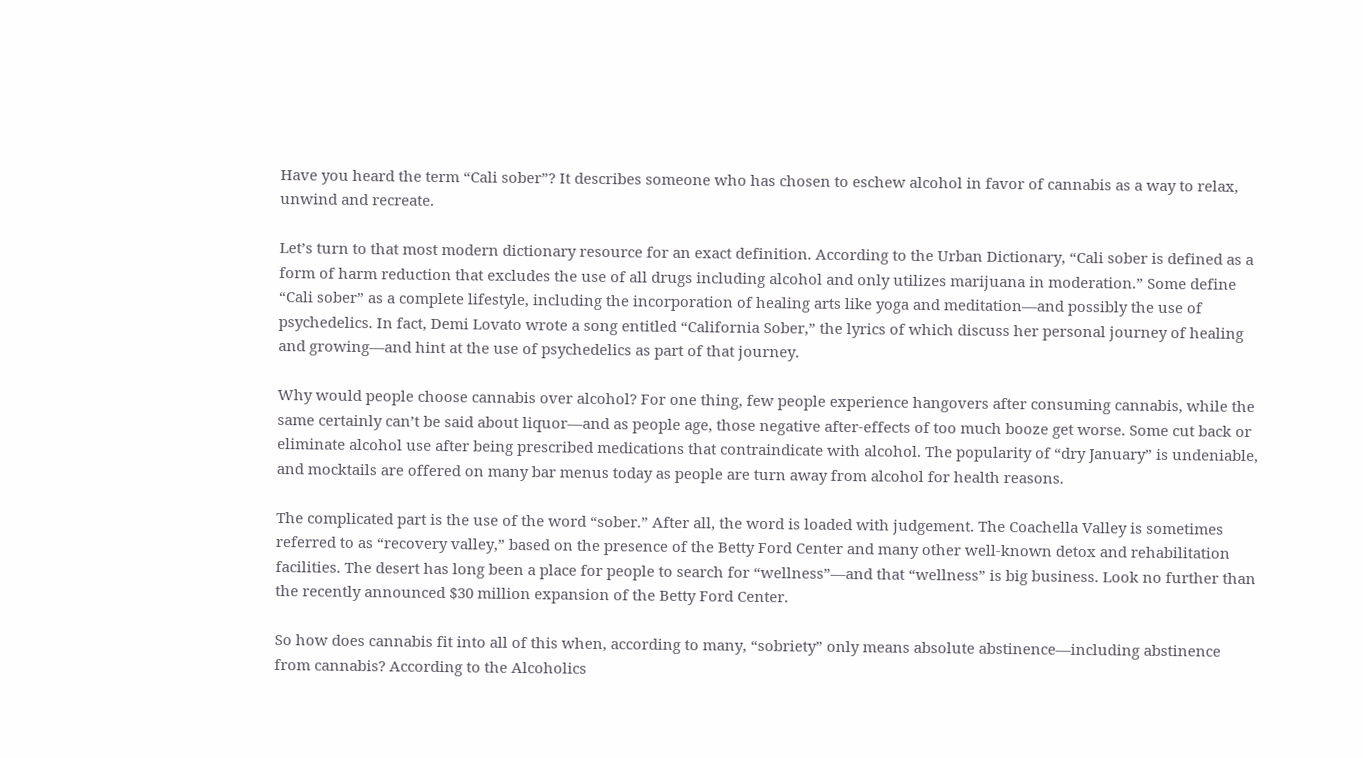Have you heard the term “Cali sober”? It describes someone who has chosen to eschew alcohol in favor of cannabis as a way to relax, unwind and recreate.

Let’s turn to that most modern dictionary resource for an exact definition. According to the Urban Dictionary, “Cali sober is defined as a form of harm reduction that excludes the use of all drugs including alcohol and only utilizes marijuana in moderation.” Some define “Cali sober” as a complete lifestyle, including the incorporation of healing arts like yoga and meditation—and possibly the use of psychedelics. In fact, Demi Lovato wrote a song entitled “California Sober,” the lyrics of which discuss her personal journey of healing and growing—and hint at the use of psychedelics as part of that journey.

Why would people choose cannabis over alcohol? For one thing, few people experience hangovers after consuming cannabis, while the same certainly can’t be said about liquor—and as people age, those negative after-effects of too much booze get worse. Some cut back or eliminate alcohol use after being prescribed medications that contraindicate with alcohol. The popularity of “dry January” is undeniable, and mocktails are offered on many bar menus today as people are turn away from alcohol for health reasons.

The complicated part is the use of the word “sober.” After all, the word is loaded with judgement. The Coachella Valley is sometimes referred to as “recovery valley,” based on the presence of the Betty Ford Center and many other well-known detox and rehabilitation facilities. The desert has long been a place for people to search for “wellness”—and that “wellness” is big business. Look no further than the recently announced $30 million expansion of the Betty Ford Center.

So how does cannabis fit into all of this when, according to many, “sobriety” only means absolute abstinence—including abstinence from cannabis? According to the Alcoholics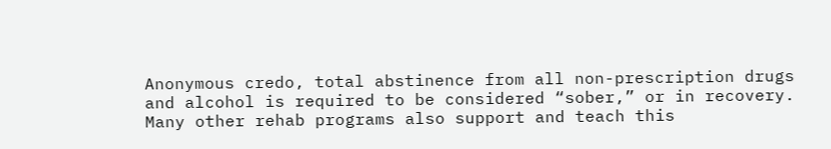Anonymous credo, total abstinence from all non-prescription drugs and alcohol is required to be considered “sober,” or in recovery. Many other rehab programs also support and teach this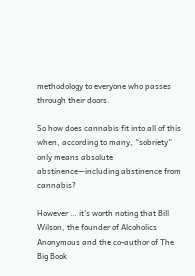methodology to everyone who passes through their doors.

So how does cannabis fit into all of this when, according to many, “sobriety” only means absolute abstinence—including abstinence from cannabis?

However … it’s worth noting that Bill Wilson, the founder of Alcoholics Anonymous and the co-author of The Big Book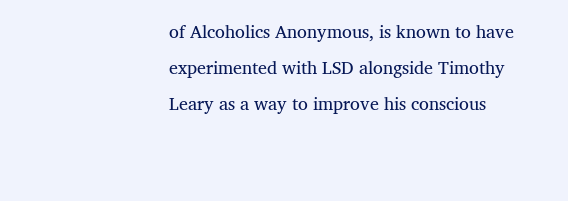of Alcoholics Anonymous, is known to have experimented with LSD alongside Timothy Leary as a way to improve his conscious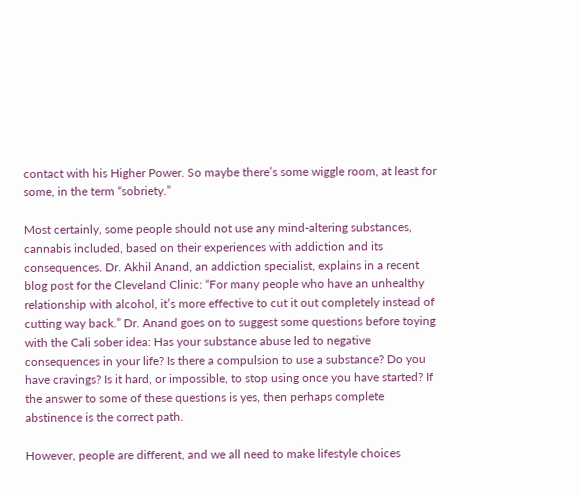contact with his Higher Power. So maybe there’s some wiggle room, at least for some, in the term “sobriety.”

Most certainly, some people should not use any mind-altering substances, cannabis included, based on their experiences with addiction and its consequences. Dr. Akhil Anand, an addiction specialist, explains in a recent blog post for the Cleveland Clinic: “For many people who have an unhealthy relationship with alcohol, it’s more effective to cut it out completely instead of cutting way back.” Dr. Anand goes on to suggest some questions before toying with the Cali sober idea: Has your substance abuse led to negative consequences in your life? Is there a compulsion to use a substance? Do you have cravings? Is it hard, or impossible, to stop using once you have started? If the answer to some of these questions is yes, then perhaps complete abstinence is the correct path.

However, people are different, and we all need to make lifestyle choices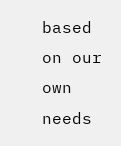based on our own needs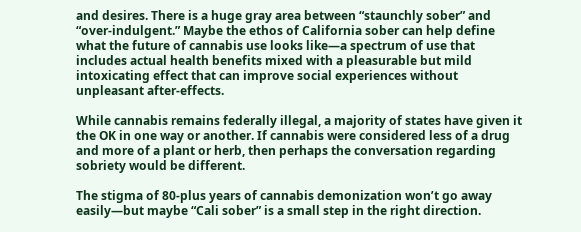and desires. There is a huge gray area between “staunchly sober” and “over-indulgent.” Maybe the ethos of California sober can help define what the future of cannabis use looks like—a spectrum of use that includes actual health benefits mixed with a pleasurable but mild intoxicating effect that can improve social experiences without unpleasant after-effects.

While cannabis remains federally illegal, a majority of states have given it the OK in one way or another. If cannabis were considered less of a drug and more of a plant or herb, then perhaps the conversation regarding sobriety would be different.

The stigma of 80-plus years of cannabis demonization won’t go away easily—but maybe “Cali sober” is a small step in the right direction.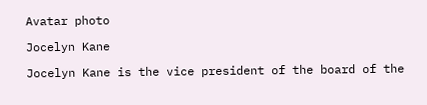Avatar photo

Jocelyn Kane

Jocelyn Kane is the vice president of the board of the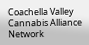Coachella Valley Cannabis Alliance Network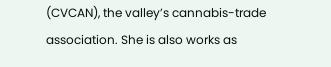(CVCAN), the valley’s cannabis-trade association. She is also works as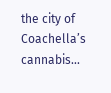the city of Coachella’s cannabis...